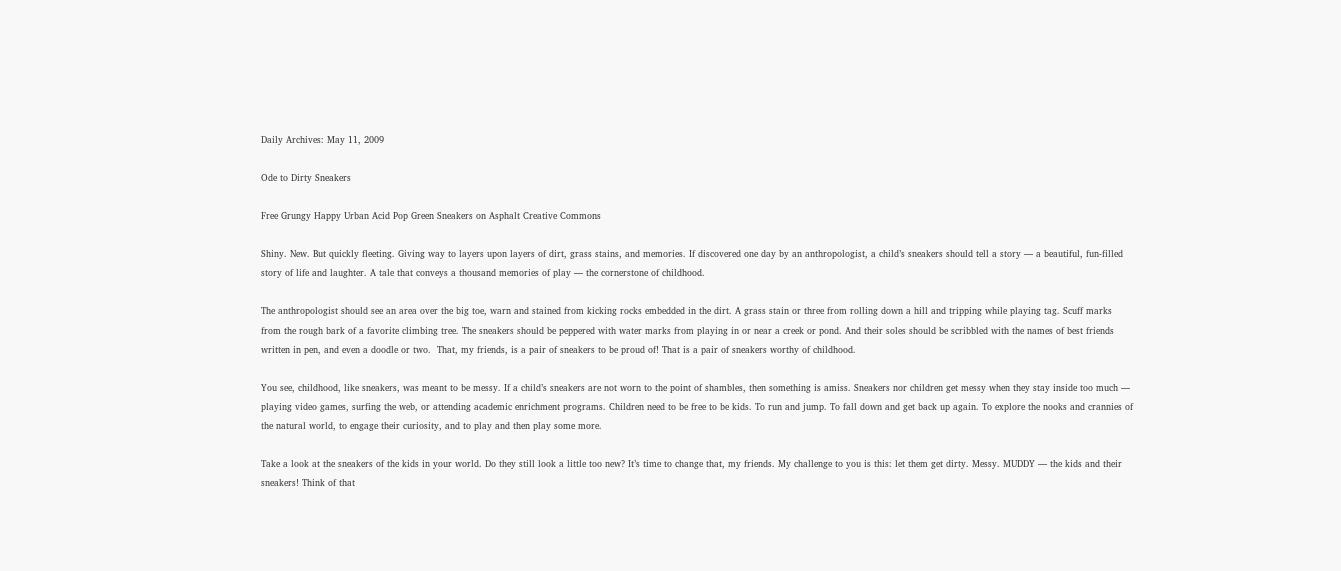Daily Archives: May 11, 2009

Ode to Dirty Sneakers

Free Grungy Happy Urban Acid Pop Green Sneakers on Asphalt Creative Commons

Shiny. New. But quickly fleeting. Giving way to layers upon layers of dirt, grass stains, and memories. If discovered one day by an anthropologist, a child’s sneakers should tell a story — a beautiful, fun-filled story of life and laughter. A tale that conveys a thousand memories of play — the cornerstone of childhood.

The anthropologist should see an area over the big toe, warn and stained from kicking rocks embedded in the dirt. A grass stain or three from rolling down a hill and tripping while playing tag. Scuff marks from the rough bark of a favorite climbing tree. The sneakers should be peppered with water marks from playing in or near a creek or pond. And their soles should be scribbled with the names of best friends written in pen, and even a doodle or two.  That, my friends, is a pair of sneakers to be proud of! That is a pair of sneakers worthy of childhood.

You see, childhood, like sneakers, was meant to be messy. If a child’s sneakers are not worn to the point of shambles, then something is amiss. Sneakers nor children get messy when they stay inside too much — playing video games, surfing the web, or attending academic enrichment programs. Children need to be free to be kids. To run and jump. To fall down and get back up again. To explore the nooks and crannies of the natural world, to engage their curiosity, and to play and then play some more.

Take a look at the sneakers of the kids in your world. Do they still look a little too new? It’s time to change that, my friends. My challenge to you is this: let them get dirty. Messy. MUDDY — the kids and their sneakers! Think of that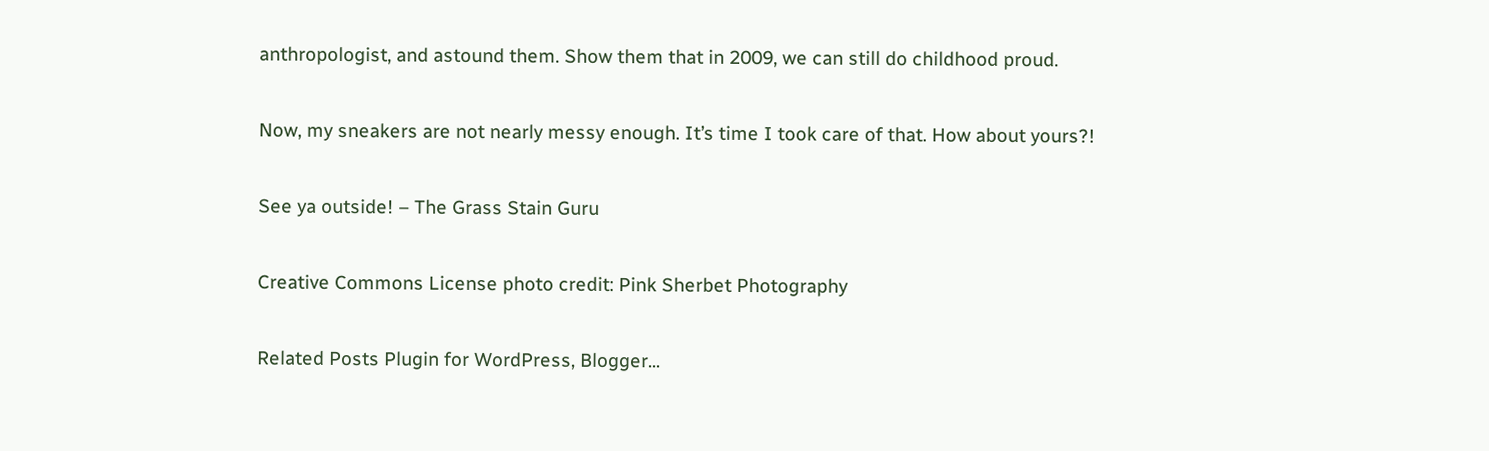anthropologist, and astound them. Show them that in 2009, we can still do childhood proud.

Now, my sneakers are not nearly messy enough. It’s time I took care of that. How about yours?!

See ya outside! – The Grass Stain Guru

Creative Commons License photo credit: Pink Sherbet Photography

Related Posts Plugin for WordPress, Blogger...